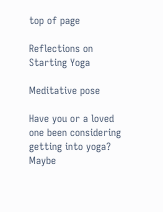top of page

Reflections on Starting Yoga

Meditative pose

Have you or a loved one been considering getting into yoga? Maybe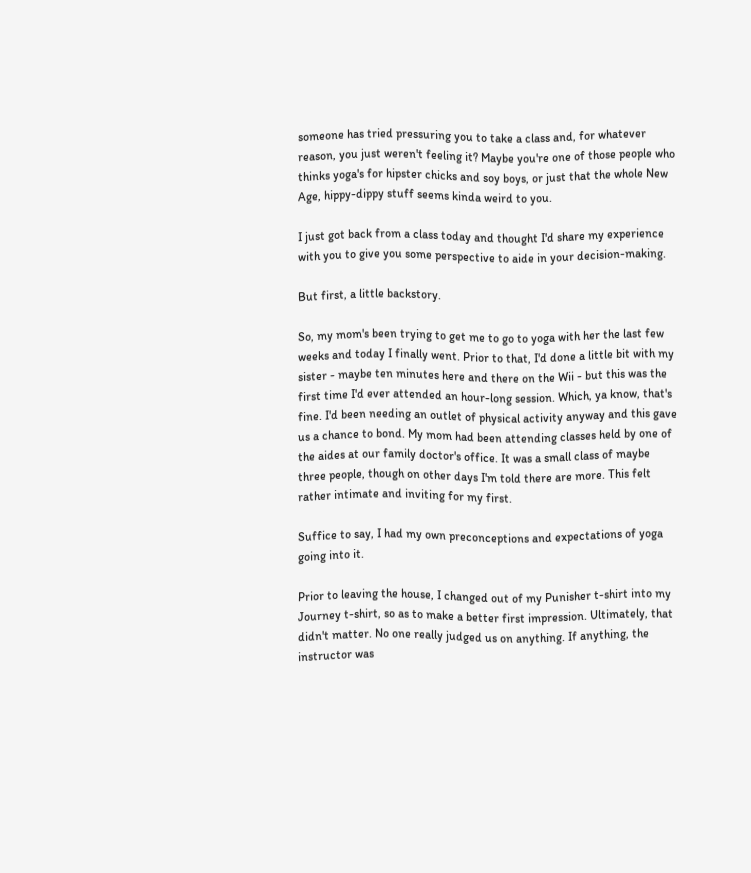someone has tried pressuring you to take a class and, for whatever reason, you just weren't feeling it? Maybe you're one of those people who thinks yoga's for hipster chicks and soy boys, or just that the whole New Age, hippy-dippy stuff seems kinda weird to you.

I just got back from a class today and thought I'd share my experience with you to give you some perspective to aide in your decision-making.

But first, a little backstory.

So, my mom's been trying to get me to go to yoga with her the last few weeks and today I finally went. Prior to that, I'd done a little bit with my sister - maybe ten minutes here and there on the Wii - but this was the first time I'd ever attended an hour-long session. Which, ya know, that's fine. I'd been needing an outlet of physical activity anyway and this gave us a chance to bond. My mom had been attending classes held by one of the aides at our family doctor's office. It was a small class of maybe three people, though on other days I'm told there are more. This felt rather intimate and inviting for my first.

Suffice to say, I had my own preconceptions and expectations of yoga going into it.

Prior to leaving the house, I changed out of my Punisher t-shirt into my Journey t-shirt, so as to make a better first impression. Ultimately, that didn't matter. No one really judged us on anything. If anything, the instructor was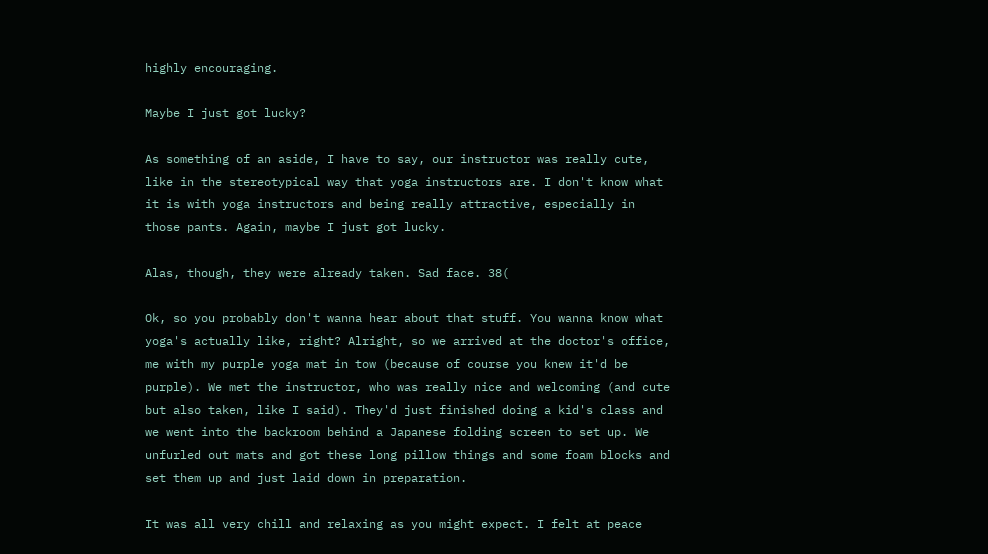highly encouraging.

Maybe I just got lucky?

As something of an aside, I have to say, our instructor was really cute, like in the stereotypical way that yoga instructors are. I don't know what it is with yoga instructors and being really attractive, especially in those pants. Again, maybe I just got lucky.

Alas, though, they were already taken. Sad face. 38(

Ok, so you probably don't wanna hear about that stuff. You wanna know what yoga's actually like, right? Alright, so we arrived at the doctor's office, me with my purple yoga mat in tow (because of course you knew it'd be purple). We met the instructor, who was really nice and welcoming (and cute but also taken, like I said). They'd just finished doing a kid's class and we went into the backroom behind a Japanese folding screen to set up. We unfurled out mats and got these long pillow things and some foam blocks and set them up and just laid down in preparation.

It was all very chill and relaxing as you might expect. I felt at peace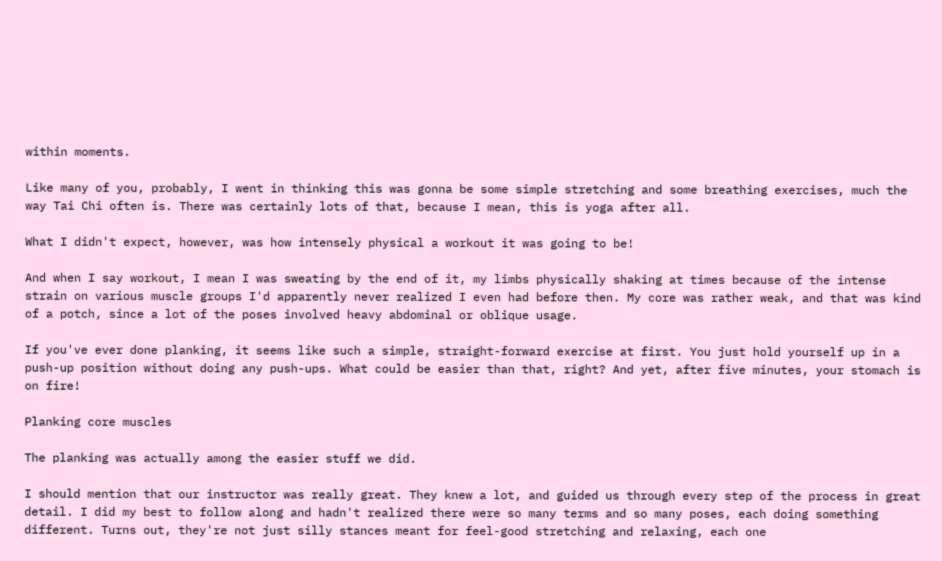within moments.

Like many of you, probably, I went in thinking this was gonna be some simple stretching and some breathing exercises, much the way Tai Chi often is. There was certainly lots of that, because I mean, this is yoga after all.

What I didn't expect, however, was how intensely physical a workout it was going to be!

And when I say workout, I mean I was sweating by the end of it, my limbs physically shaking at times because of the intense strain on various muscle groups I'd apparently never realized I even had before then. My core was rather weak, and that was kind of a potch, since a lot of the poses involved heavy abdominal or oblique usage.

If you've ever done planking, it seems like such a simple, straight-forward exercise at first. You just hold yourself up in a push-up position without doing any push-ups. What could be easier than that, right? And yet, after five minutes, your stomach is on fire!

Planking core muscles

The planking was actually among the easier stuff we did.

I should mention that our instructor was really great. They knew a lot, and guided us through every step of the process in great detail. I did my best to follow along and hadn't realized there were so many terms and so many poses, each doing something different. Turns out, they're not just silly stances meant for feel-good stretching and relaxing, each one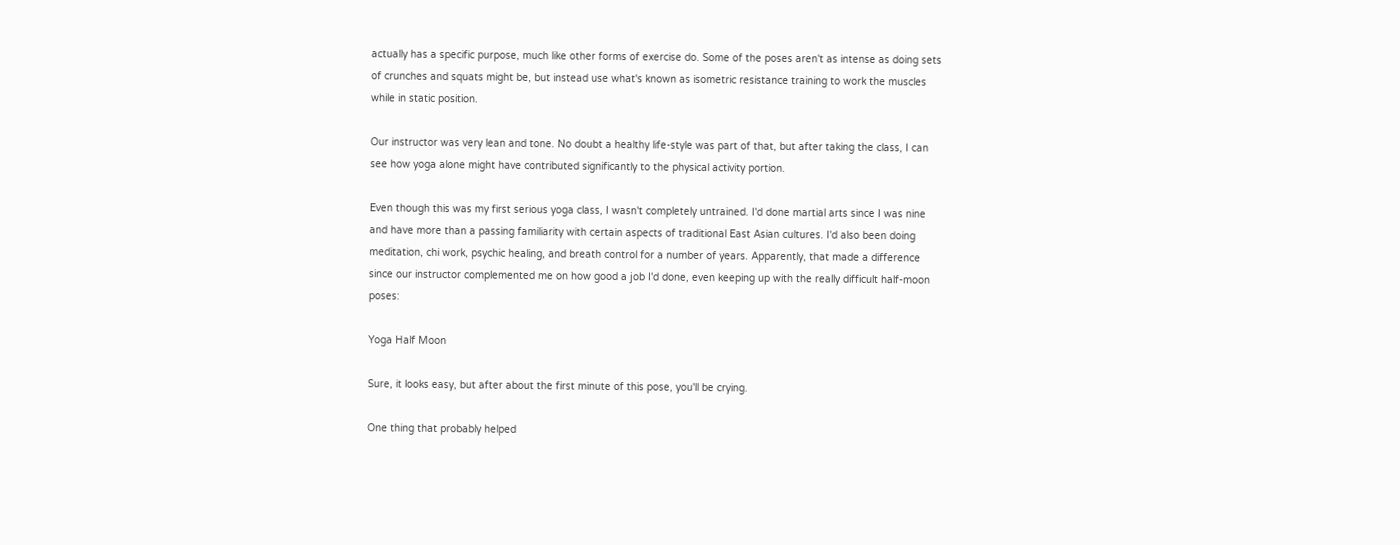actually has a specific purpose, much like other forms of exercise do. Some of the poses aren't as intense as doing sets of crunches and squats might be, but instead use what's known as isometric resistance training to work the muscles while in static position.

Our instructor was very lean and tone. No doubt a healthy life-style was part of that, but after taking the class, I can see how yoga alone might have contributed significantly to the physical activity portion.

Even though this was my first serious yoga class, I wasn't completely untrained. I'd done martial arts since I was nine and have more than a passing familiarity with certain aspects of traditional East Asian cultures. I'd also been doing meditation, chi work, psychic healing, and breath control for a number of years. Apparently, that made a difference since our instructor complemented me on how good a job I'd done, even keeping up with the really difficult half-moon poses:

Yoga Half Moon

Sure, it looks easy, but after about the first minute of this pose, you'll be crying.

One thing that probably helped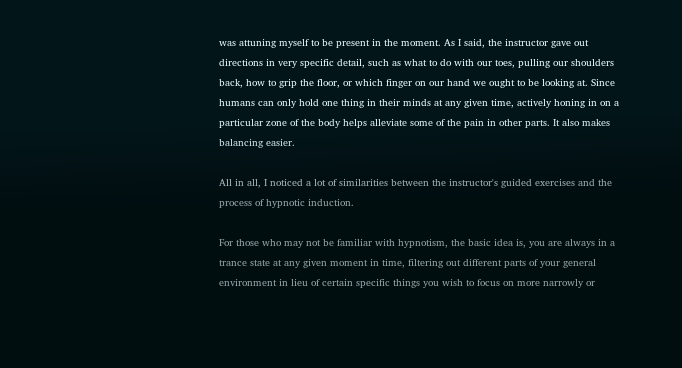was attuning myself to be present in the moment. As I said, the instructor gave out directions in very specific detail, such as what to do with our toes, pulling our shoulders back, how to grip the floor, or which finger on our hand we ought to be looking at. Since humans can only hold one thing in their minds at any given time, actively honing in on a particular zone of the body helps alleviate some of the pain in other parts. It also makes balancing easier.

All in all, I noticed a lot of similarities between the instructor's guided exercises and the process of hypnotic induction.

For those who may not be familiar with hypnotism, the basic idea is, you are always in a trance state at any given moment in time, filtering out different parts of your general environment in lieu of certain specific things you wish to focus on more narrowly or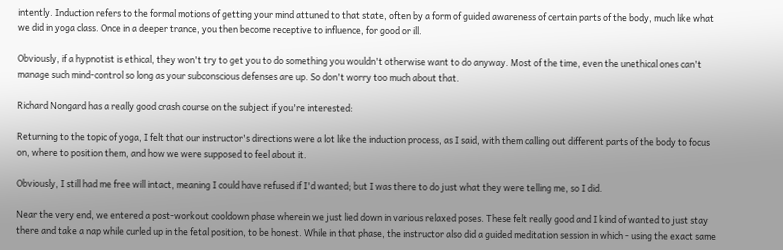intently. Induction refers to the formal motions of getting your mind attuned to that state, often by a form of guided awareness of certain parts of the body, much like what we did in yoga class. Once in a deeper trance, you then become receptive to influence, for good or ill.

Obviously, if a hypnotist is ethical, they won't try to get you to do something you wouldn't otherwise want to do anyway. Most of the time, even the unethical ones can't manage such mind-control so long as your subconscious defenses are up. So don't worry too much about that.

Richard Nongard has a really good crash course on the subject if you're interested:

Returning to the topic of yoga, I felt that our instructor's directions were a lot like the induction process, as I said, with them calling out different parts of the body to focus on, where to position them, and how we were supposed to feel about it.

Obviously, I still had me free will intact, meaning I could have refused if I'd wanted; but I was there to do just what they were telling me, so I did.

Near the very end, we entered a post-workout cooldown phase wherein we just lied down in various relaxed poses. These felt really good and I kind of wanted to just stay there and take a nap while curled up in the fetal position, to be honest. While in that phase, the instructor also did a guided meditation session in which - using the exact same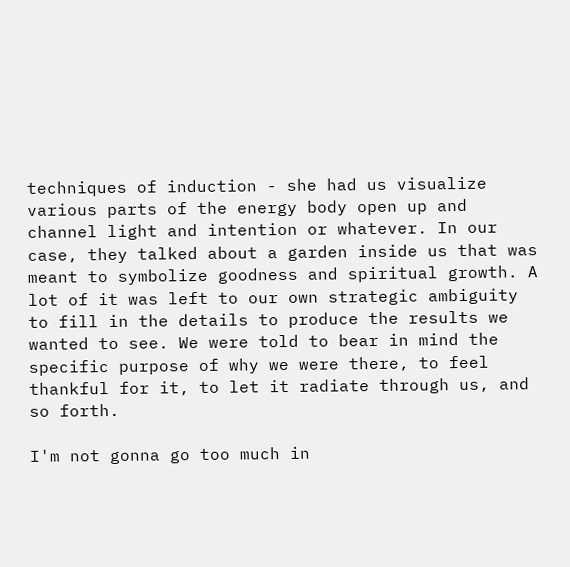techniques of induction - she had us visualize various parts of the energy body open up and channel light and intention or whatever. In our case, they talked about a garden inside us that was meant to symbolize goodness and spiritual growth. A lot of it was left to our own strategic ambiguity to fill in the details to produce the results we wanted to see. We were told to bear in mind the specific purpose of why we were there, to feel thankful for it, to let it radiate through us, and so forth.

I'm not gonna go too much in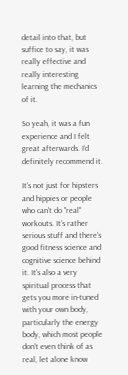detail into that, but suffice to say, it was really effective and really interesting learning the mechanics of it.

So yeah, it was a fun experience and I felt great afterwards. I'd definitely recommend it.

It's not just for hipsters and hippies or people who can't do "real" workouts. It's rather serious stuff and there's good fitness science and cognitive science behind it. It's also a very spiritual process that gets you more in-tuned with your own body, particularly the energy body, which most people don't even think of as real, let alone know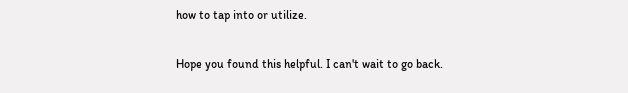how to tap into or utilize.

Hope you found this helpful. I can't wait to go back.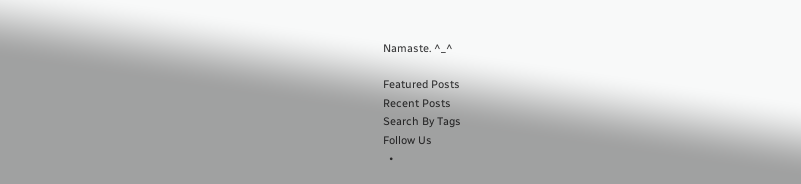Namaste. ^_^

Featured Posts
Recent Posts
Search By Tags
Follow Us
  •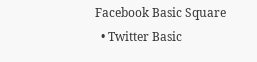Facebook Basic Square
  • Twitter Basic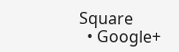Square
  • Google+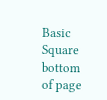Basic Square
bottom of page